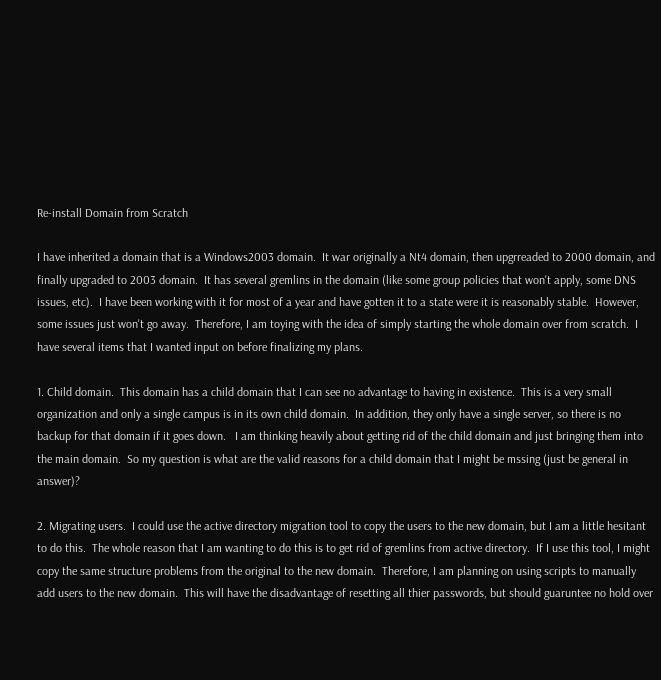Re-install Domain from Scratch

I have inherited a domain that is a Windows2003 domain.  It war originally a Nt4 domain, then upgrreaded to 2000 domain, and finally upgraded to 2003 domain.  It has several gremlins in the domain (like some group policies that won't apply, some DNS issues, etc).  I have been working with it for most of a year and have gotten it to a state were it is reasonably stable.  However, some issues just won't go away.  Therefore, I am toying with the idea of simply starting the whole domain over from scratch.  I have several items that I wanted input on before finalizing my plans.

1. Child domain.  This domain has a child domain that I can see no advantage to having in existence.  This is a very small organization and only a single campus is in its own child domain.  In addition, they only have a single server, so there is no backup for that domain if it goes down.   I am thinking heavily about getting rid of the child domain and just bringing them into the main domain.  So my question is what are the valid reasons for a child domain that I might be mssing (just be general in answer)?

2. Migrating users.  I could use the active directory migration tool to copy the users to the new domain, but I am a little hesitant to do this.  The whole reason that I am wanting to do this is to get rid of gremlins from active directory.  If I use this tool, I might copy the same structure problems from the original to the new domain.  Therefore, I am planning on using scripts to manually add users to the new domain.  This will have the disadvantage of resetting all thier passwords, but should guaruntee no hold over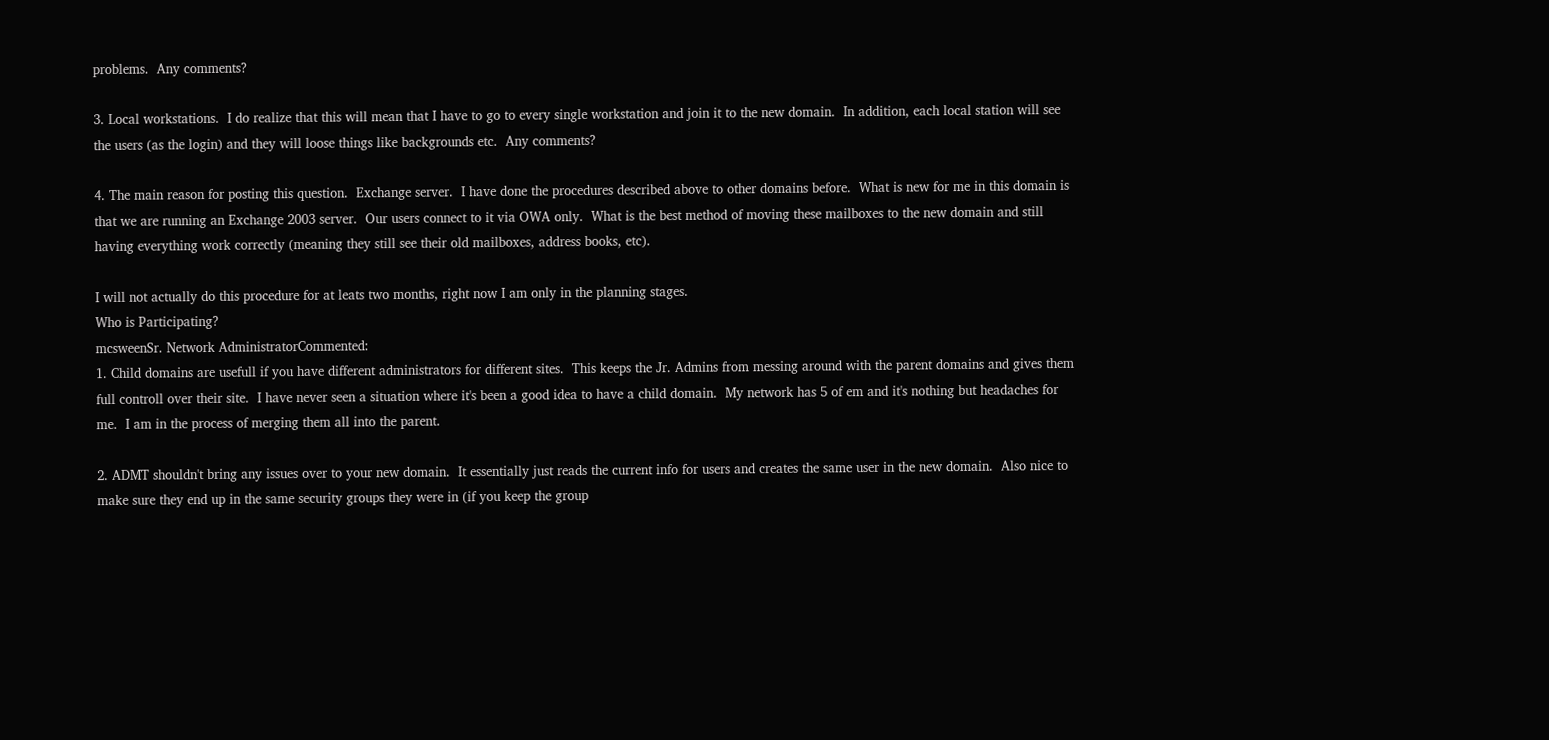problems.  Any comments?

3. Local workstations.  I do realize that this will mean that I have to go to every single workstation and join it to the new domain.  In addition, each local station will see the users (as the login) and they will loose things like backgrounds etc.  Any comments?

4. The main reason for posting this question.  Exchange server.  I have done the procedures described above to other domains before.  What is new for me in this domain is that we are running an Exchange 2003 server.  Our users connect to it via OWA only.  What is the best method of moving these mailboxes to the new domain and still having everything work correctly (meaning they still see their old mailboxes, address books, etc).

I will not actually do this procedure for at leats two months, right now I am only in the planning stages.
Who is Participating?
mcsweenSr. Network AdministratorCommented:
1. Child domains are usefull if you have different administrators for different sites.  This keeps the Jr. Admins from messing around with the parent domains and gives them full controll over their site.  I have never seen a situation where it's been a good idea to have a child domain.  My network has 5 of em and it's nothing but headaches for me.  I am in the process of merging them all into the parent.

2. ADMT shouldn't bring any issues over to your new domain.  It essentially just reads the current info for users and creates the same user in the new domain.  Also nice to make sure they end up in the same security groups they were in (if you keep the group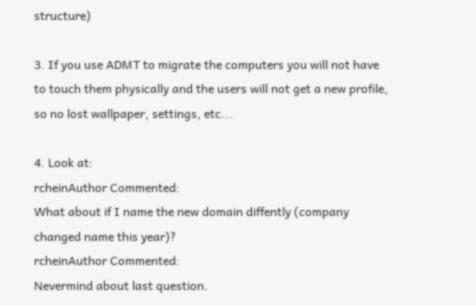structure)

3. If you use ADMT to migrate the computers you will not have to touch them physically and the users will not get a new profile, so no lost wallpaper, settings, etc...

4. Look at:
rcheinAuthor Commented:
What about if I name the new domain diffently (company changed name this year)?
rcheinAuthor Commented:
Nevermind about last question.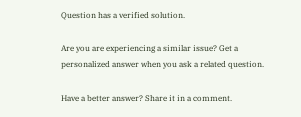Question has a verified solution.

Are you are experiencing a similar issue? Get a personalized answer when you ask a related question.

Have a better answer? Share it in a comment.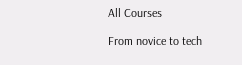All Courses

From novice to tech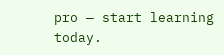pro — start learning today.